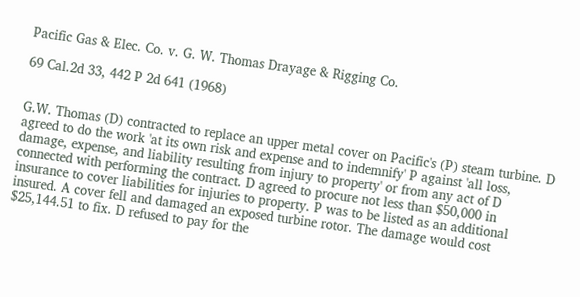Pacific Gas & Elec. Co. v. G. W. Thomas Drayage & Rigging Co.

69 Cal.2d 33, 442 P 2d 641 (1968)


G.W. Thomas (D) contracted to replace an upper metal cover on Pacific's (P) steam turbine. D agreed to do the work 'at its own risk and expense and to indemnify' P against 'all loss, damage, expense, and liability resulting from injury to property' or from any act of D connected with performing the contract. D agreed to procure not less than $50,000 in insurance to cover liabilities for injuries to property. P was to be listed as an additional insured. A cover fell and damaged an exposed turbine rotor. The damage would cost $25,144.51 to fix. D refused to pay for the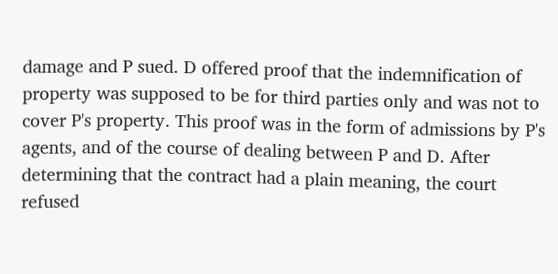damage and P sued. D offered proof that the indemnification of property was supposed to be for third parties only and was not to cover P's property. This proof was in the form of admissions by P's agents, and of the course of dealing between P and D. After determining that the contract had a plain meaning, the court refused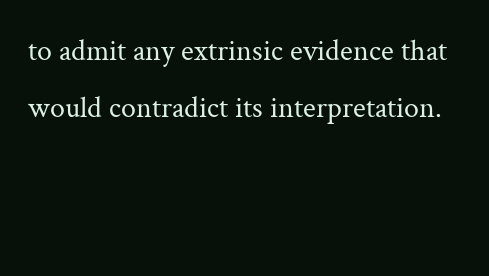to admit any extrinsic evidence that would contradict its interpretation.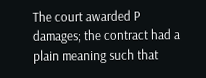The court awarded P damages; the contract had a plain meaning such that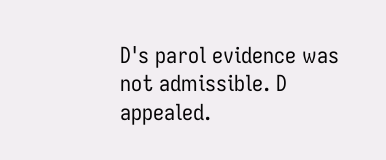D's parol evidence was not admissible. D appealed.